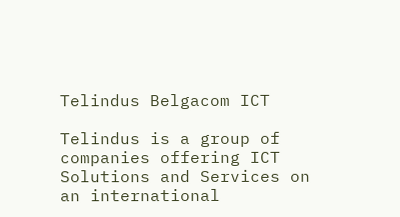Telindus Belgacom ICT

Telindus is a group of companies offering ICT Solutions and Services on an international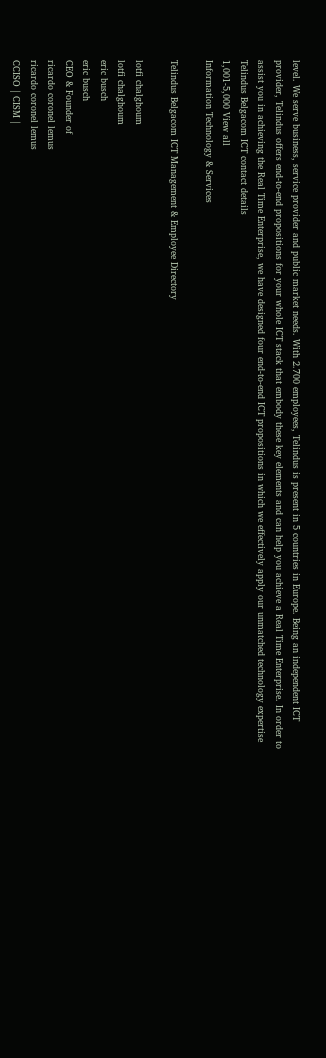level. We serve business, service provider and public market needs. With 2.700 employees, Telindus is present in 5 countries in Europe. Being an independent ICT provider, Telindus offers end-to-end propositions for your whole ICT stack that embody these key elements and can help you achieve a Real Time Enterprise. In order to assist you in achieving the Real Time Enterprise, we have designed four end-to-end ICT propositions in which we effectively apply our unmatched technology expertise
Telindus Belgacom ICT contact details
1,001-5,000 View all
Information Technology & Services

Telindus Belgacom ICT Management & Employee Directory

lotfi chalghoum
lotfi chalghoum
eric busch
eric busch
CEO & Founder of
ricardo coronel lemus
ricardo coronel lemus
CCISO | CISM |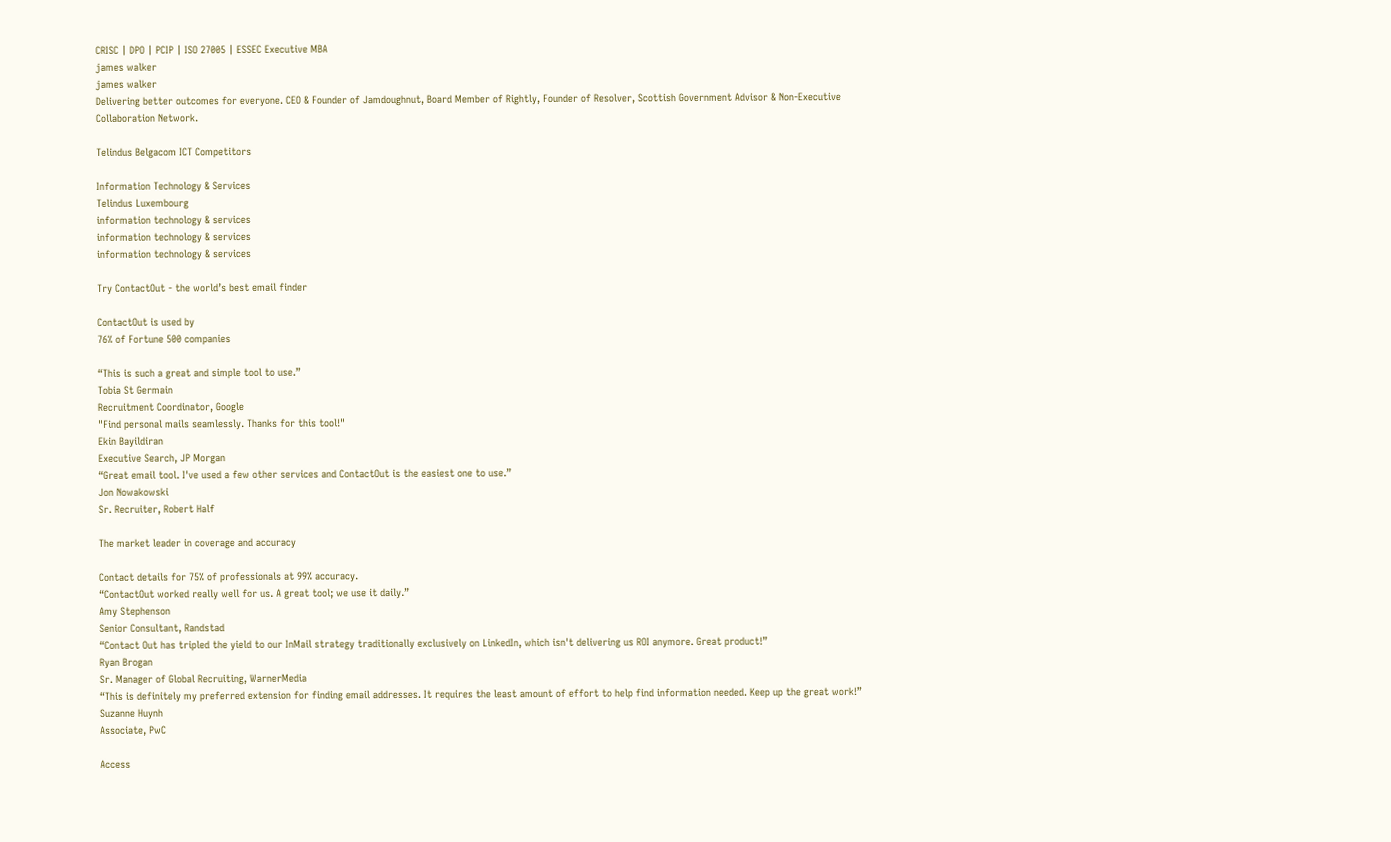CRISC | DPO | PCIP | ISO 27005 | ESSEC Executive MBA
james walker
james walker
Delivering better outcomes for everyone. CEO & Founder of Jamdoughnut, Board Member of Rightly, Founder of Resolver, Scottish Government Advisor & Non-Executive Collaboration Network.

Telindus Belgacom ICT Competitors

Information Technology & Services
Telindus Luxembourg
information technology & services
information technology & services
information technology & services

Try ContactOut - the world’s best email finder

ContactOut is used by
76% of Fortune 500 companies

“This is such a great and simple tool to use.”
Tobia St Germain
Recruitment Coordinator, Google
"Find personal mails seamlessly. Thanks for this tool!"
Ekin Bayildiran
Executive Search, JP Morgan
“Great email tool. I've used a few other services and ContactOut is the easiest one to use.”
Jon Nowakowski
Sr. Recruiter, Robert Half

The market leader in coverage and accuracy

Contact details for 75% of professionals at 99% accuracy.
“ContactOut worked really well for us. A great tool; we use it daily.”
Amy Stephenson
Senior Consultant, Randstad
“Contact Out has tripled the yield to our InMail strategy traditionally exclusively on LinkedIn, which isn't delivering us ROI anymore. Great product!”
Ryan Brogan
Sr. Manager of Global Recruiting, WarnerMedia
“This is definitely my preferred extension for finding email addresses. It requires the least amount of effort to help find information needed. Keep up the great work!”
Suzanne Huynh
Associate, PwC

Access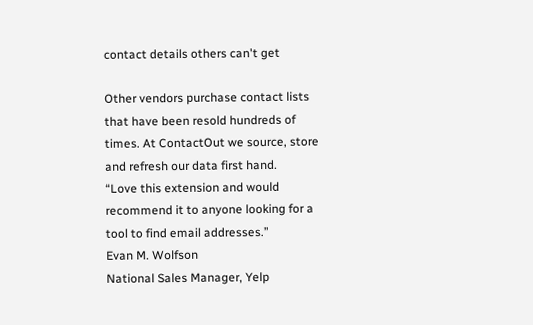contact details others can't get

Other vendors purchase contact lists that have been resold hundreds of times. At ContactOut we source, store and refresh our data first hand.
“Love this extension and would recommend it to anyone looking for a tool to find email addresses.”
Evan M. Wolfson
National Sales Manager, Yelp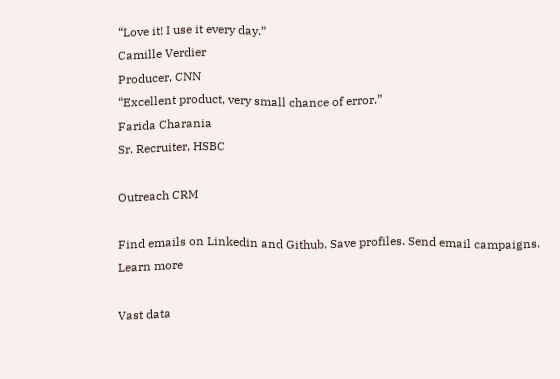“Love it! I use it every day.”
Camille Verdier
Producer, CNN
“Excellent product, very small chance of error.”
Farida Charania
Sr. Recruiter, HSBC

Outreach CRM

Find emails on Linkedin and Github. Save profiles. Send email campaigns.
Learn more

Vast data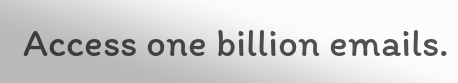Access one billion emails.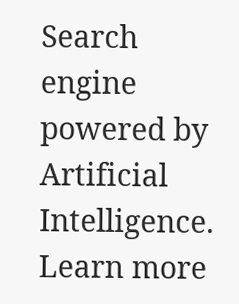Search engine powered by Artificial Intelligence.
Learn more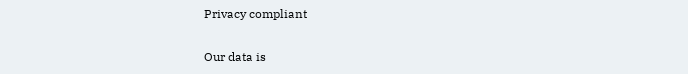Privacy compliant

Our data is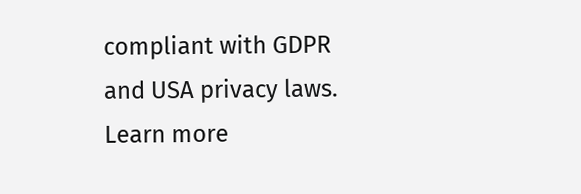compliant with GDPR and USA privacy laws.
Learn more